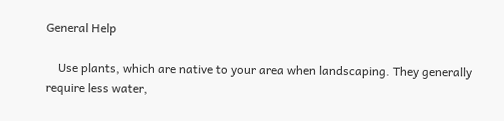General Help

    Use plants, which are native to your area when landscaping. They generally require less water,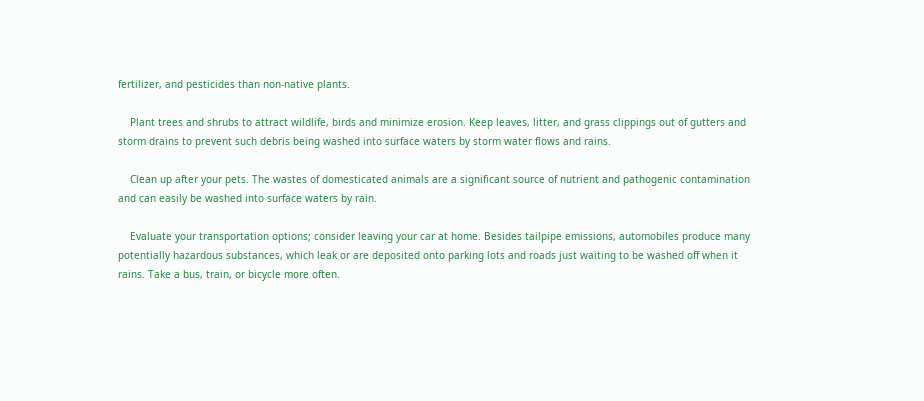fertilizer, and pesticides than non-native plants.

    Plant trees and shrubs to attract wildlife, birds and minimize erosion. Keep leaves, litter, and grass clippings out of gutters and storm drains to prevent such debris being washed into surface waters by storm water flows and rains.

    Clean up after your pets. The wastes of domesticated animals are a significant source of nutrient and pathogenic contamination and can easily be washed into surface waters by rain.

    Evaluate your transportation options; consider leaving your car at home. Besides tailpipe emissions, automobiles produce many potentially hazardous substances, which leak or are deposited onto parking lots and roads just waiting to be washed off when it rains. Take a bus, train, or bicycle more often.